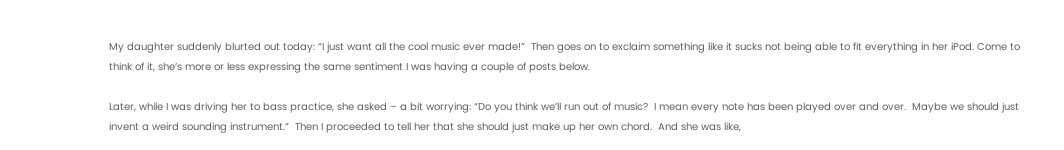My daughter suddenly blurted out today: “I just want all the cool music ever made!”  Then goes on to exclaim something like it sucks not being able to fit everything in her iPod. Come to think of it, she’s more or less expressing the same sentiment I was having a couple of posts below.

Later, while I was driving her to bass practice, she asked – a bit worrying: “Do you think we’ll run out of music?  I mean every note has been played over and over.  Maybe we should just invent a weird sounding instrument.”  Then I proceeded to tell her that she should just make up her own chord.  And she was like,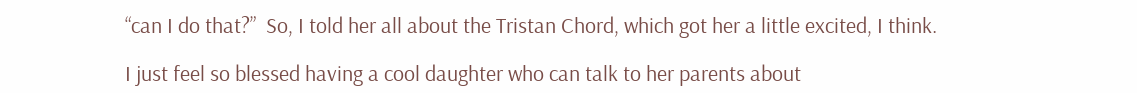“can I do that?”  So, I told her all about the Tristan Chord, which got her a little excited, I think.

I just feel so blessed having a cool daughter who can talk to her parents about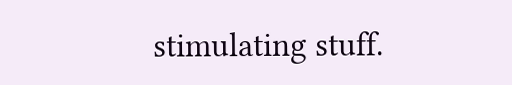stimulating stuff.